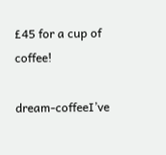£45 for a cup of coffee!

dream-coffeeI’ve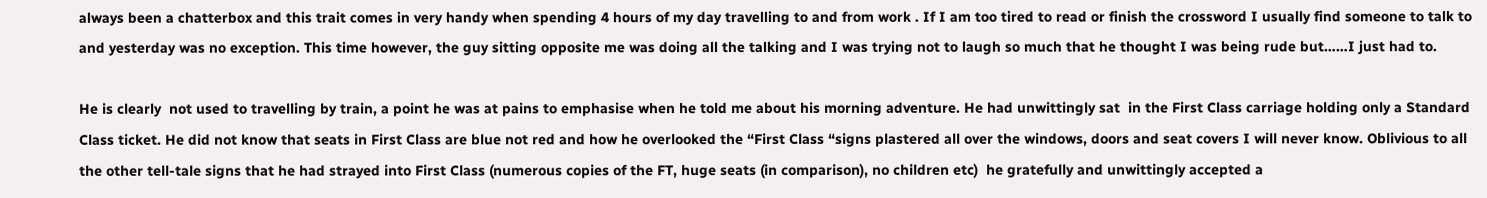always been a chatterbox and this trait comes in very handy when spending 4 hours of my day travelling to and from work . If I am too tired to read or finish the crossword I usually find someone to talk to and yesterday was no exception. This time however, the guy sitting opposite me was doing all the talking and I was trying not to laugh so much that he thought I was being rude but……I just had to.

He is clearly  not used to travelling by train, a point he was at pains to emphasise when he told me about his morning adventure. He had unwittingly sat  in the First Class carriage holding only a Standard Class ticket. He did not know that seats in First Class are blue not red and how he overlooked the “First Class “signs plastered all over the windows, doors and seat covers I will never know. Oblivious to all the other tell-tale signs that he had strayed into First Class (numerous copies of the FT, huge seats (in comparison), no children etc)  he gratefully and unwittingly accepted a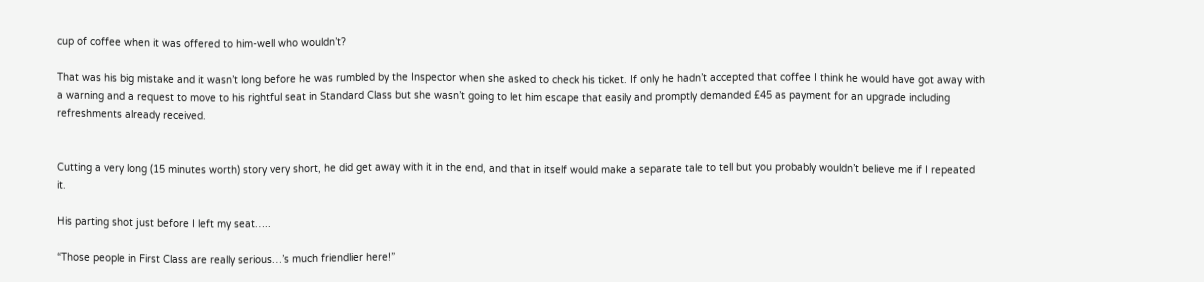cup of coffee when it was offered to him-well who wouldn’t?

That was his big mistake and it wasn’t long before he was rumbled by the Inspector when she asked to check his ticket. If only he hadn’t accepted that coffee I think he would have got away with a warning and a request to move to his rightful seat in Standard Class but she wasn’t going to let him escape that easily and promptly demanded £45 as payment for an upgrade including refreshments already received.


Cutting a very long (15 minutes worth) story very short, he did get away with it in the end, and that in itself would make a separate tale to tell but you probably wouldn’t believe me if I repeated it.

His parting shot just before I left my seat…..

“Those people in First Class are really serious…’s much friendlier here!”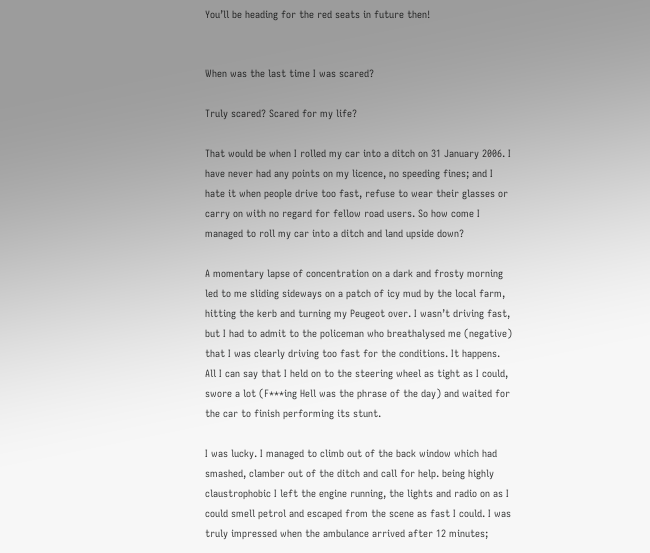You’ll be heading for the red seats in future then!


When was the last time I was scared?

Truly scared? Scared for my life?

That would be when I rolled my car into a ditch on 31 January 2006. I have never had any points on my licence, no speeding fines; and I hate it when people drive too fast, refuse to wear their glasses or carry on with no regard for fellow road users. So how come I managed to roll my car into a ditch and land upside down?

A momentary lapse of concentration on a dark and frosty morning led to me sliding sideways on a patch of icy mud by the local farm, hitting the kerb and turning my Peugeot over. I wasn’t driving fast, but I had to admit to the policeman who breathalysed me (negative) that I was clearly driving too fast for the conditions. It happens. All I can say that I held on to the steering wheel as tight as I could, swore a lot (F***ing Hell was the phrase of the day) and waited for the car to finish performing its stunt.

I was lucky. I managed to climb out of the back window which had smashed, clamber out of the ditch and call for help. being highly claustrophobic I left the engine running, the lights and radio on as I could smell petrol and escaped from the scene as fast I could. I was truly impressed when the ambulance arrived after 12 minutes;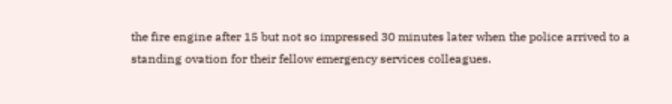the fire engine after 15 but not so impressed 30 minutes later when the police arrived to a standing ovation for their fellow emergency services colleagues.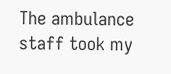The ambulance staff took my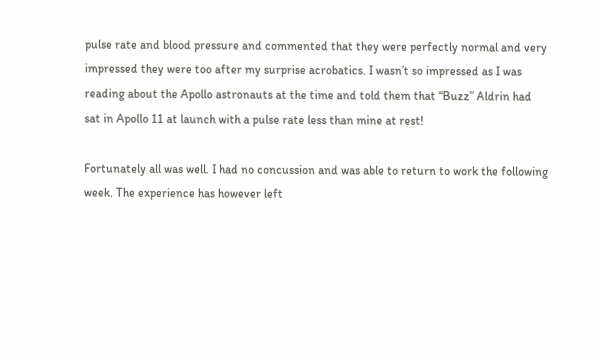pulse rate and blood pressure and commented that they were perfectly normal and very impressed they were too after my surprise acrobatics. I wasn’t so impressed as I was reading about the Apollo astronauts at the time and told them that “Buzz” Aldrin had sat in Apollo 11 at launch with a pulse rate less than mine at rest!

Fortunately all was well. I had no concussion and was able to return to work the following week. The experience has however left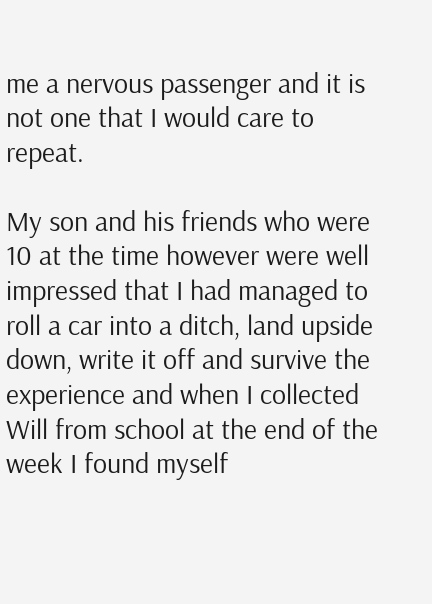me a nervous passenger and it is not one that I would care to repeat.

My son and his friends who were 10 at the time however were well impressed that I had managed to roll a car into a ditch, land upside down, write it off and survive the experience and when I collected Will from school at the end of the week I found myself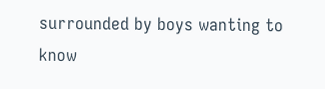surrounded by boys wanting to know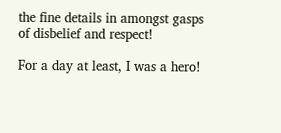the fine details in amongst gasps of disbelief and respect!

For a day at least, I was a hero!